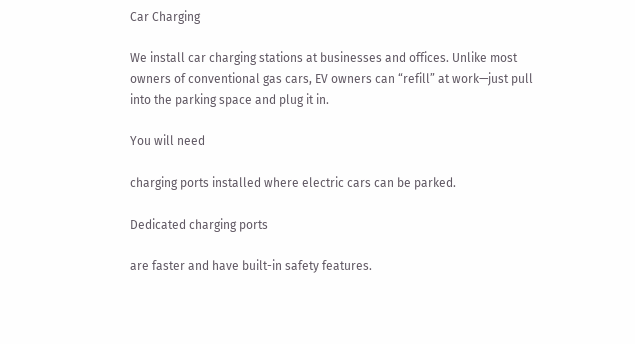Car Charging

We install car charging stations at businesses and offices. Unlike most owners of conventional gas cars, EV owners can “refill” at work—just pull into the parking space and plug it in.

You will need

charging ports installed where electric cars can be parked.

Dedicated charging ports

are faster and have built-in safety features.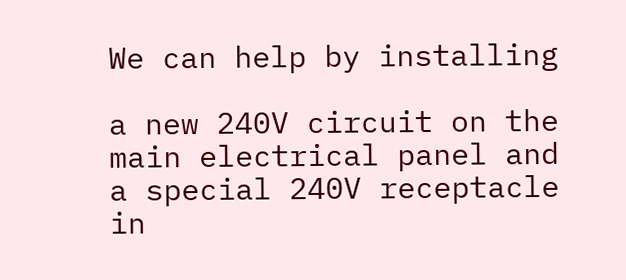We can help by installing

a new 240V circuit on the main electrical panel and a special 240V receptacle in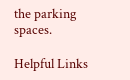the parking spaces.

Helpful Links